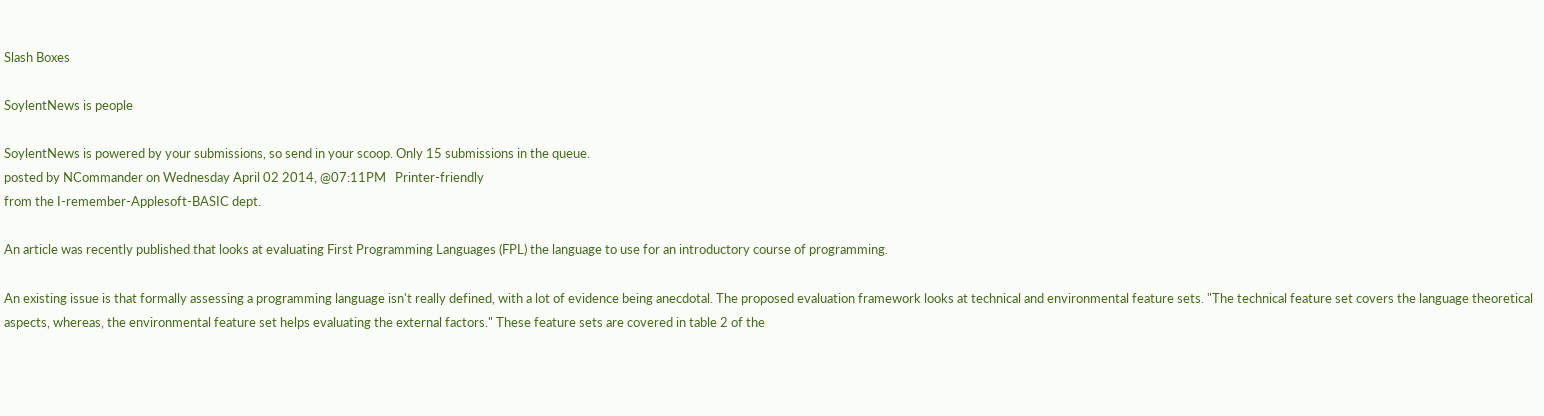Slash Boxes

SoylentNews is people

SoylentNews is powered by your submissions, so send in your scoop. Only 15 submissions in the queue.
posted by NCommander on Wednesday April 02 2014, @07:11PM   Printer-friendly
from the I-remember-Applesoft-BASIC dept.

An article was recently published that looks at evaluating First Programming Languages (FPL) the language to use for an introductory course of programming.

An existing issue is that formally assessing a programming language isn't really defined, with a lot of evidence being anecdotal. The proposed evaluation framework looks at technical and environmental feature sets. "The technical feature set covers the language theoretical aspects, whereas, the environmental feature set helps evaluating the external factors." These feature sets are covered in table 2 of the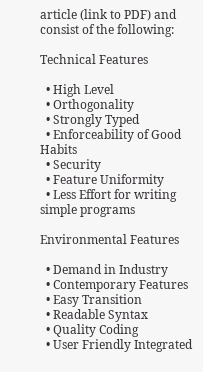article (link to PDF) and consist of the following:

Technical Features

  • High Level
  • Orthogonality
  • Strongly Typed
  • Enforceability of Good Habits
  • Security
  • Feature Uniformity
  • Less Effort for writing simple programs

Environmental Features

  • Demand in Industry
  • Contemporary Features
  • Easy Transition
  • Readable Syntax
  • Quality Coding
  • User Friendly Integrated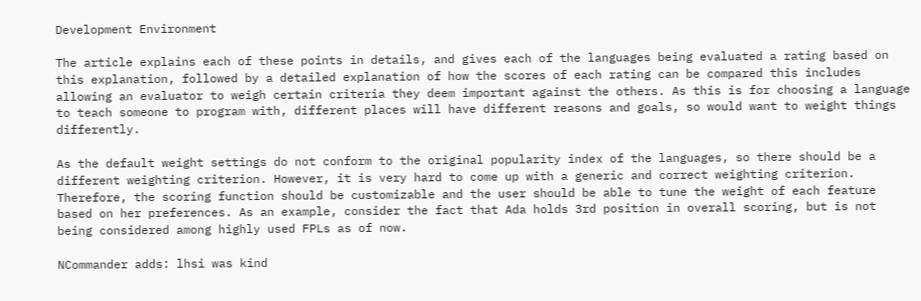Development Environment

The article explains each of these points in details, and gives each of the languages being evaluated a rating based on this explanation, followed by a detailed explanation of how the scores of each rating can be compared this includes allowing an evaluator to weigh certain criteria they deem important against the others. As this is for choosing a language to teach someone to program with, different places will have different reasons and goals, so would want to weight things differently.

As the default weight settings do not conform to the original popularity index of the languages, so there should be a different weighting criterion. However, it is very hard to come up with a generic and correct weighting criterion. Therefore, the scoring function should be customizable and the user should be able to tune the weight of each feature based on her preferences. As an example, consider the fact that Ada holds 3rd position in overall scoring, but is not being considered among highly used FPLs as of now.

NCommander adds: lhsi was kind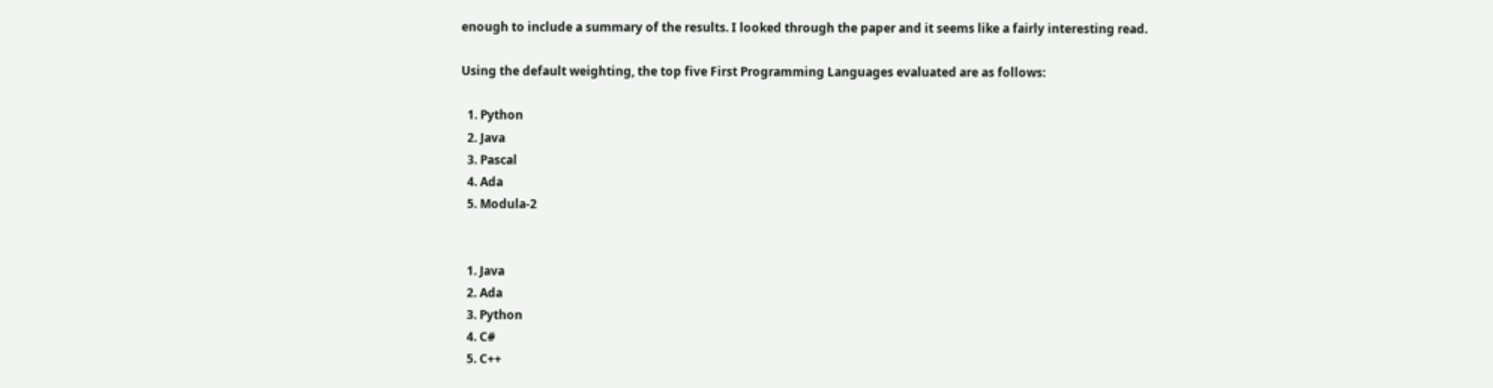enough to include a summary of the results. I looked through the paper and it seems like a fairly interesting read.

Using the default weighting, the top five First Programming Languages evaluated are as follows:

  1. Python
  2. Java
  3. Pascal
  4. Ada
  5. Modula-2


  1. Java
  2. Ada
  3. Python
  4. C#
  5. C++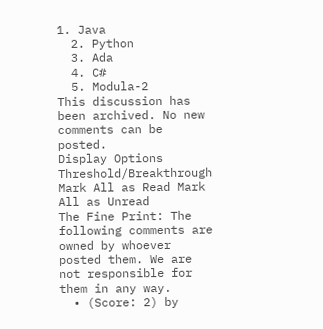1. Java
  2. Python
  3. Ada
  4. C#
  5. Modula-2
This discussion has been archived. No new comments can be posted.
Display Options Threshold/Breakthrough Mark All as Read Mark All as Unread
The Fine Print: The following comments are owned by whoever posted them. We are not responsible for them in any way.
  • (Score: 2) by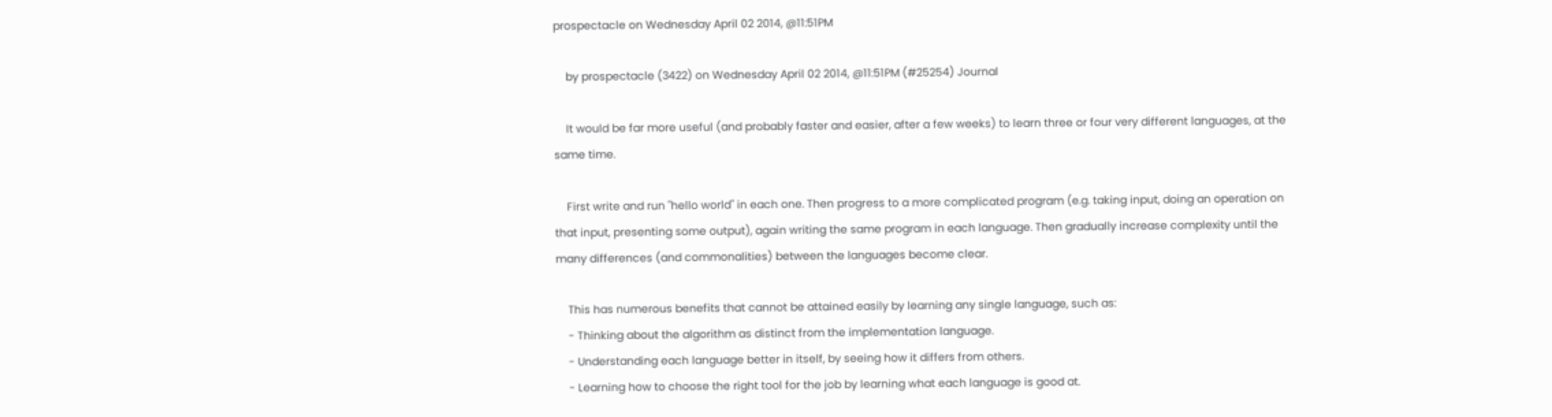prospectacle on Wednesday April 02 2014, @11:51PM

    by prospectacle (3422) on Wednesday April 02 2014, @11:51PM (#25254) Journal

    It would be far more useful (and probably faster and easier, after a few weeks) to learn three or four very different languages, at the same time.

    First write and run "hello world" in each one. Then progress to a more complicated program (e.g. taking input, doing an operation on that input, presenting some output), again writing the same program in each language. Then gradually increase complexity until the many differences (and commonalities) between the languages become clear.

    This has numerous benefits that cannot be attained easily by learning any single language, such as:
    - Thinking about the algorithm as distinct from the implementation language.
    - Understanding each language better in itself, by seeing how it differs from others.
    - Learning how to choose the right tool for the job by learning what each language is good at.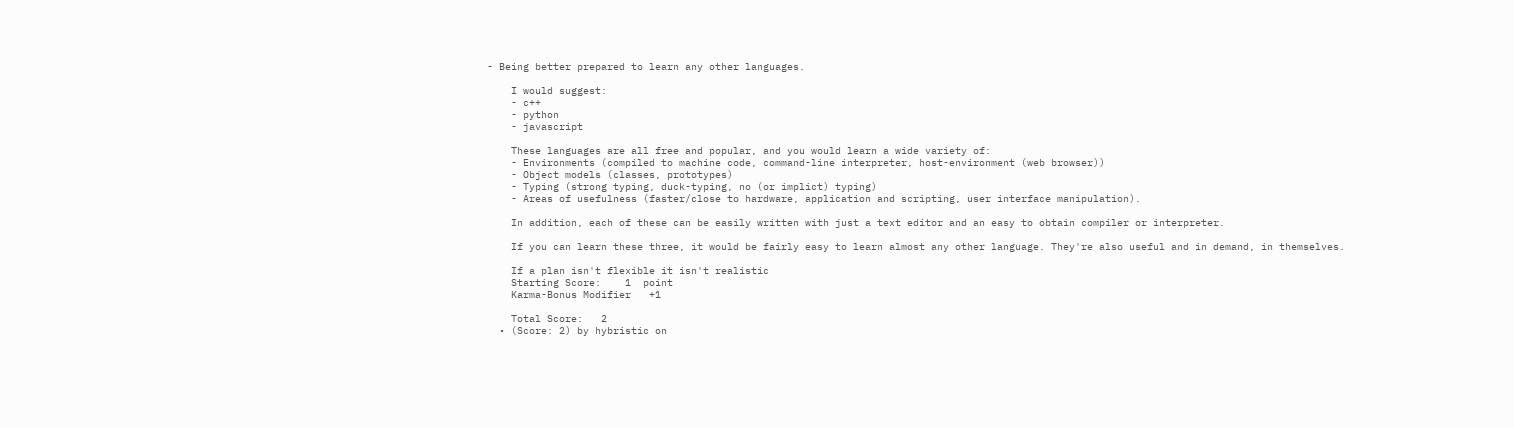- Being better prepared to learn any other languages.

    I would suggest:
    - c++
    - python
    - javascript

    These languages are all free and popular, and you would learn a wide variety of:
    - Environments (compiled to machine code, command-line interpreter, host-environment (web browser))
    - Object models (classes, prototypes)
    - Typing (strong typing, duck-typing, no (or implict) typing)
    - Areas of usefulness (faster/close to hardware, application and scripting, user interface manipulation).

    In addition, each of these can be easily written with just a text editor and an easy to obtain compiler or interpreter.

    If you can learn these three, it would be fairly easy to learn almost any other language. They're also useful and in demand, in themselves.

    If a plan isn't flexible it isn't realistic
    Starting Score:    1  point
    Karma-Bonus Modifier   +1

    Total Score:   2
  • (Score: 2) by hybristic on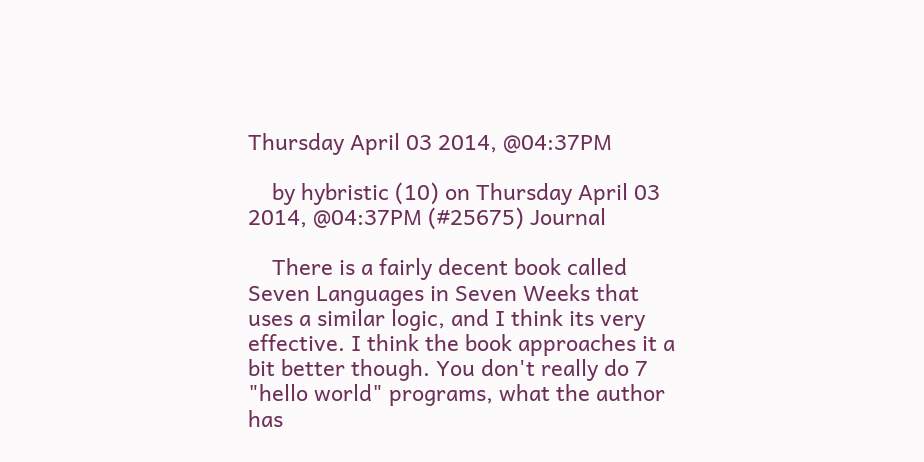Thursday April 03 2014, @04:37PM

    by hybristic (10) on Thursday April 03 2014, @04:37PM (#25675) Journal

    There is a fairly decent book called Seven Languages in Seven Weeks that uses a similar logic, and I think its very effective. I think the book approaches it a bit better though. You don't really do 7 "hello world" programs, what the author has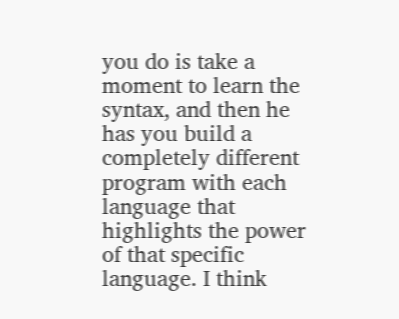you do is take a moment to learn the syntax, and then he has you build a completely different program with each language that highlights the power of that specific language. I think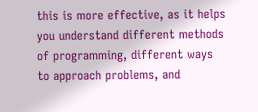this is more effective, as it helps you understand different methods of programming, different ways to approach problems, and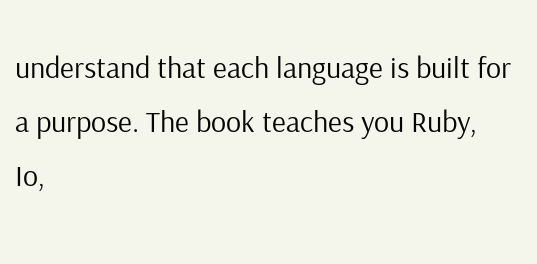understand that each language is built for a purpose. The book teaches you Ruby, Io,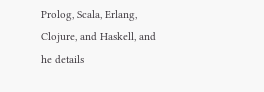Prolog, Scala, Erlang, Clojure, and Haskell, and he details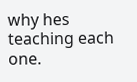why hes teaching each one.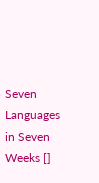Seven Languages in Seven Weeks []